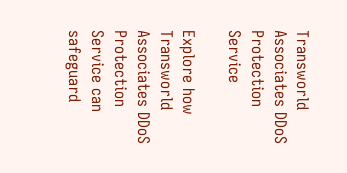Transworld Associates DDoS Protection Service

Explore how Transworld Associates DDoS Protection Service can safeguard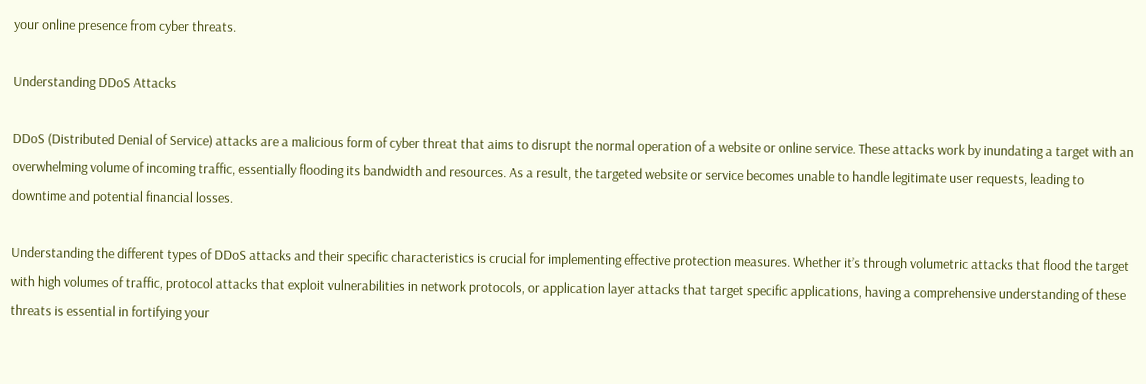your online presence from cyber threats.

Understanding DDoS Attacks

DDoS (Distributed Denial of Service) attacks are a malicious form of cyber threat that aims to disrupt the normal operation of a website or online service. These attacks work by inundating a target with an overwhelming volume of incoming traffic, essentially flooding its bandwidth and resources. As a result, the targeted website or service becomes unable to handle legitimate user requests, leading to downtime and potential financial losses.

Understanding the different types of DDoS attacks and their specific characteristics is crucial for implementing effective protection measures. Whether it’s through volumetric attacks that flood the target with high volumes of traffic, protocol attacks that exploit vulnerabilities in network protocols, or application layer attacks that target specific applications, having a comprehensive understanding of these threats is essential in fortifying your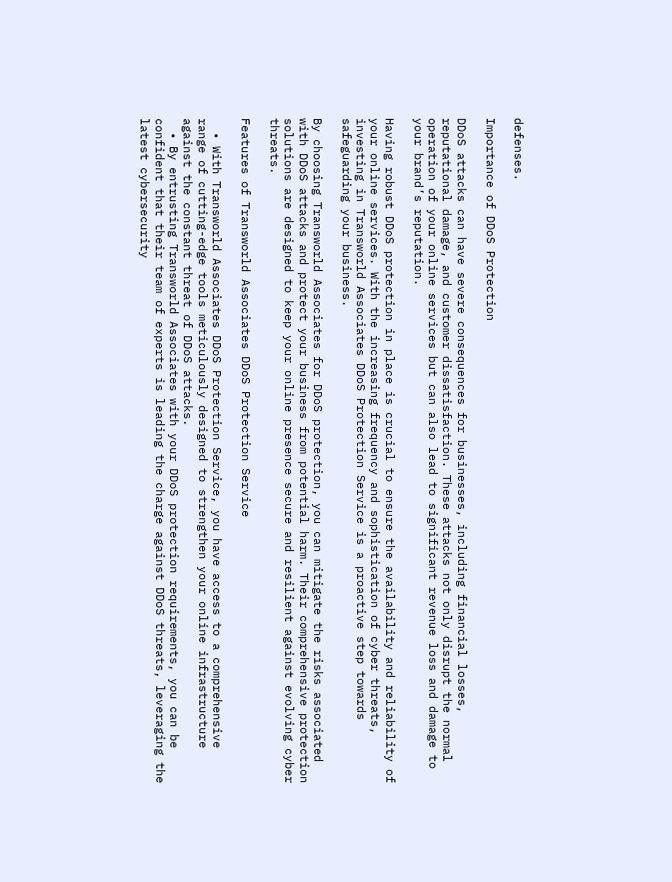defenses.

Importance of DDoS Protection

DDoS attacks can have severe consequences for businesses, including financial losses, reputational damage, and customer dissatisfaction. These attacks not only disrupt the normal operation of your online services but can also lead to significant revenue loss and damage to your brand’s reputation.

Having robust DDoS protection in place is crucial to ensure the availability and reliability of your online services. With the increasing frequency and sophistication of cyber threats, investing in Transworld Associates DDoS Protection Service is a proactive step towards safeguarding your business.

By choosing Transworld Associates for DDoS protection, you can mitigate the risks associated with DDoS attacks and protect your business from potential harm. Their comprehensive protection solutions are designed to keep your online presence secure and resilient against evolving cyber threats.

Features of Transworld Associates DDoS Protection Service

  • With Transworld Associates DDoS Protection Service, you have access to a comprehensive range of cutting-edge tools meticulously designed to strengthen your online infrastructure against the constant threat of DDoS attacks.
  • By entrusting Transworld Associates with your DDoS protection requirements, you can be confident that their team of experts is leading the charge against DDoS threats, leveraging the latest cybersecurity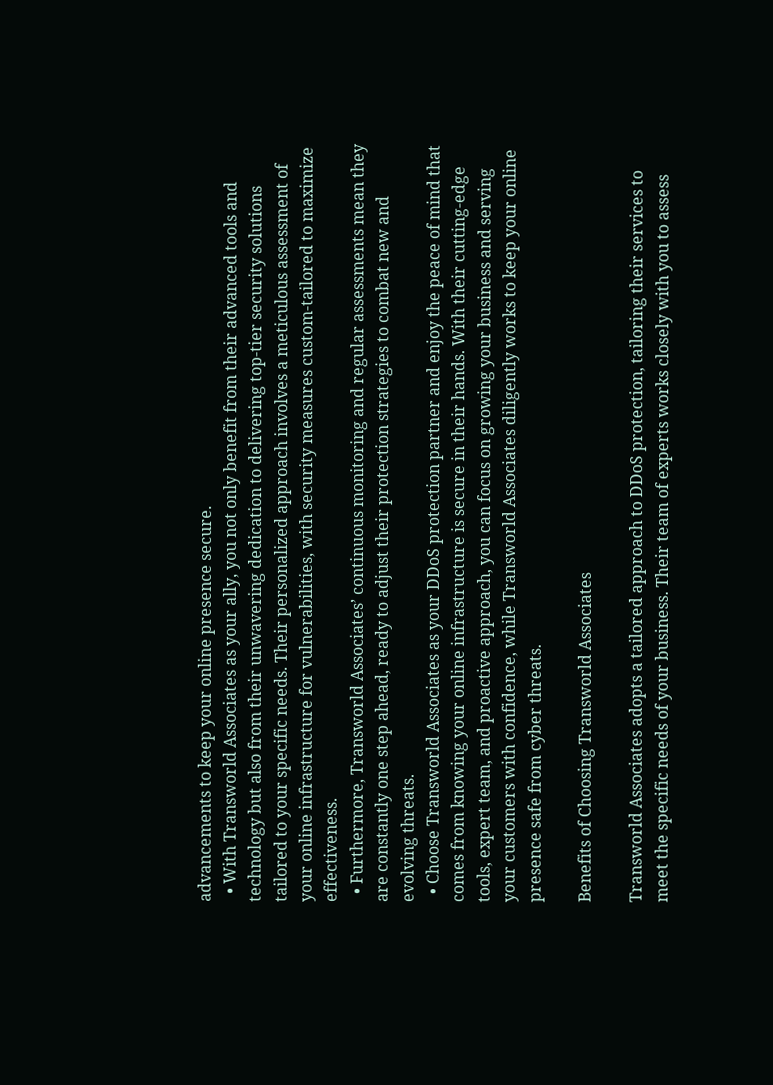advancements to keep your online presence secure.
  • With Transworld Associates as your ally, you not only benefit from their advanced tools and technology but also from their unwavering dedication to delivering top-tier security solutions tailored to your specific needs. Their personalized approach involves a meticulous assessment of your online infrastructure for vulnerabilities, with security measures custom-tailored to maximize effectiveness.
  • Furthermore, Transworld Associates’ continuous monitoring and regular assessments mean they are constantly one step ahead, ready to adjust their protection strategies to combat new and evolving threats.
  • Choose Transworld Associates as your DDoS protection partner and enjoy the peace of mind that comes from knowing your online infrastructure is secure in their hands. With their cutting-edge tools, expert team, and proactive approach, you can focus on growing your business and serving your customers with confidence, while Transworld Associates diligently works to keep your online presence safe from cyber threats.

Benefits of Choosing Transworld Associates

Transworld Associates adopts a tailored approach to DDoS protection, tailoring their services to meet the specific needs of your business. Their team of experts works closely with you to assess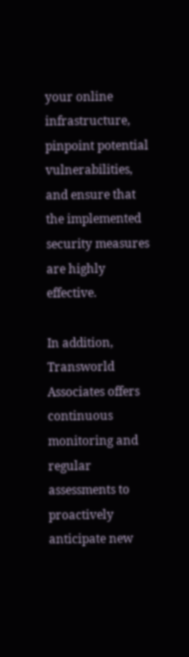your online infrastructure, pinpoint potential vulnerabilities, and ensure that the implemented security measures are highly effective.

In addition, Transworld Associates offers continuous monitoring and regular assessments to proactively anticipate new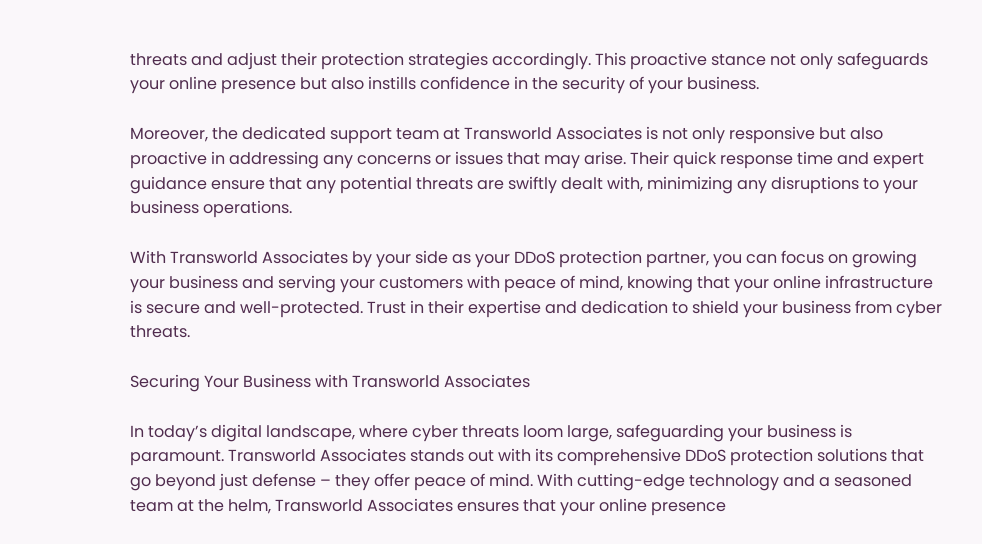threats and adjust their protection strategies accordingly. This proactive stance not only safeguards your online presence but also instills confidence in the security of your business.

Moreover, the dedicated support team at Transworld Associates is not only responsive but also proactive in addressing any concerns or issues that may arise. Their quick response time and expert guidance ensure that any potential threats are swiftly dealt with, minimizing any disruptions to your business operations.

With Transworld Associates by your side as your DDoS protection partner, you can focus on growing your business and serving your customers with peace of mind, knowing that your online infrastructure is secure and well-protected. Trust in their expertise and dedication to shield your business from cyber threats.

Securing Your Business with Transworld Associates

In today’s digital landscape, where cyber threats loom large, safeguarding your business is paramount. Transworld Associates stands out with its comprehensive DDoS protection solutions that go beyond just defense – they offer peace of mind. With cutting-edge technology and a seasoned team at the helm, Transworld Associates ensures that your online presence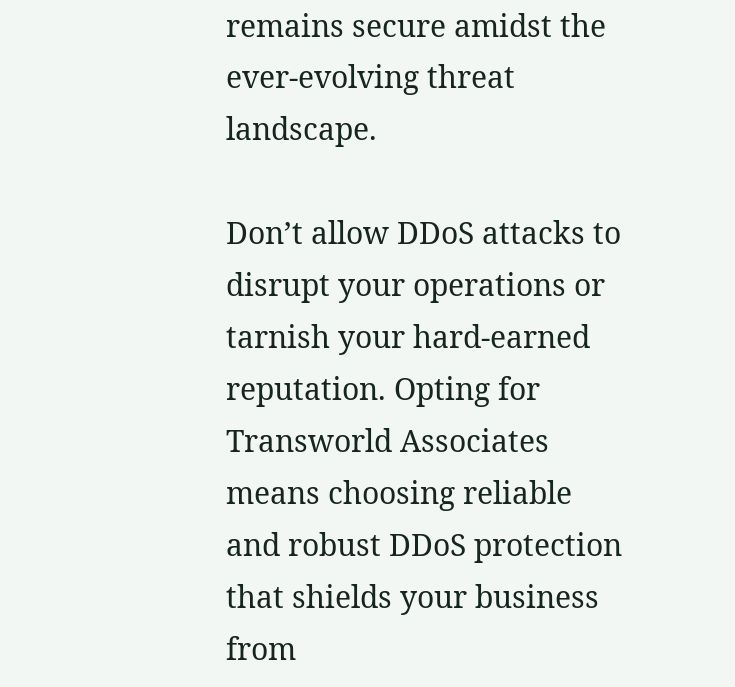remains secure amidst the ever-evolving threat landscape.

Don’t allow DDoS attacks to disrupt your operations or tarnish your hard-earned reputation. Opting for Transworld Associates means choosing reliable and robust DDoS protection that shields your business from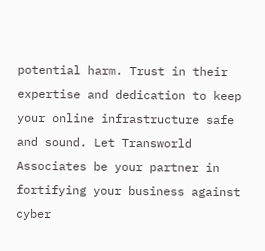potential harm. Trust in their expertise and dedication to keep your online infrastructure safe and sound. Let Transworld Associates be your partner in fortifying your business against cyber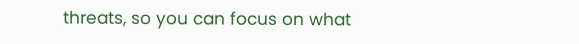threats, so you can focus on what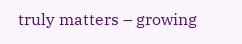truly matters – growing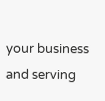your business and serving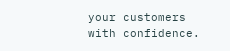your customers with confidence.